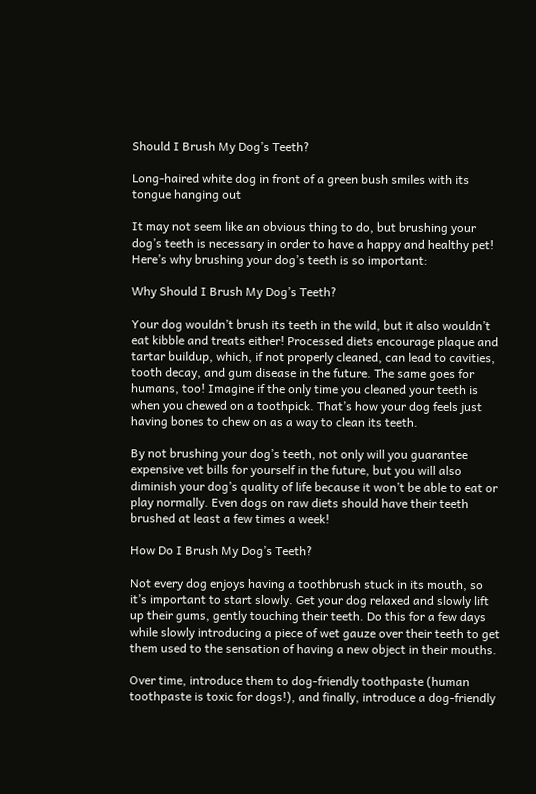Should I Brush My Dog’s Teeth?

Long-haired white dog in front of a green bush smiles with its tongue hanging out

It may not seem like an obvious thing to do, but brushing your dog’s teeth is necessary in order to have a happy and healthy pet! Here’s why brushing your dog’s teeth is so important:

Why Should I Brush My Dog’s Teeth?

Your dog wouldn’t brush its teeth in the wild, but it also wouldn’t eat kibble and treats either! Processed diets encourage plaque and tartar buildup, which, if not properly cleaned, can lead to cavities, tooth decay, and gum disease in the future. The same goes for humans, too! Imagine if the only time you cleaned your teeth is when you chewed on a toothpick. That’s how your dog feels just having bones to chew on as a way to clean its teeth.

By not brushing your dog’s teeth, not only will you guarantee expensive vet bills for yourself in the future, but you will also diminish your dog’s quality of life because it won’t be able to eat or play normally. Even dogs on raw diets should have their teeth brushed at least a few times a week!

How Do I Brush My Dog’s Teeth?

Not every dog enjoys having a toothbrush stuck in its mouth, so it’s important to start slowly. Get your dog relaxed and slowly lift up their gums, gently touching their teeth. Do this for a few days while slowly introducing a piece of wet gauze over their teeth to get them used to the sensation of having a new object in their mouths.

Over time, introduce them to dog-friendly toothpaste (human toothpaste is toxic for dogs!), and finally, introduce a dog-friendly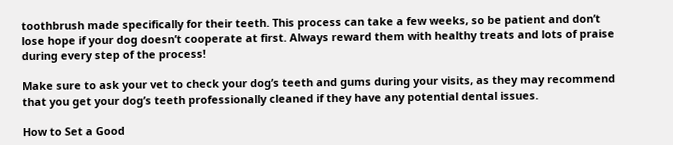toothbrush made specifically for their teeth. This process can take a few weeks, so be patient and don’t lose hope if your dog doesn’t cooperate at first. Always reward them with healthy treats and lots of praise during every step of the process!

Make sure to ask your vet to check your dog’s teeth and gums during your visits, as they may recommend that you get your dog’s teeth professionally cleaned if they have any potential dental issues.

How to Set a Good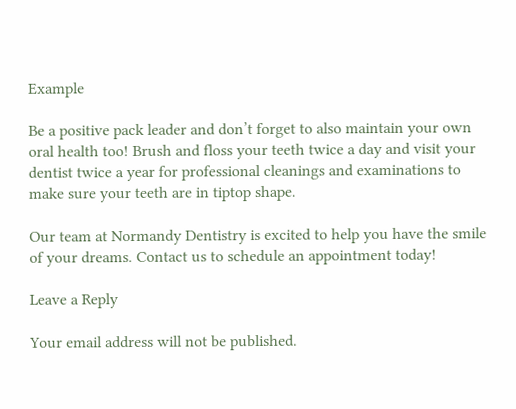Example

Be a positive pack leader and don’t forget to also maintain your own oral health too! Brush and floss your teeth twice a day and visit your dentist twice a year for professional cleanings and examinations to make sure your teeth are in tiptop shape.

Our team at Normandy Dentistry is excited to help you have the smile of your dreams. Contact us to schedule an appointment today!

Leave a Reply

Your email address will not be published.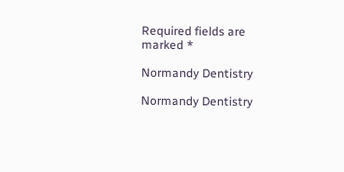Required fields are marked *

Normandy Dentistry

Normandy Dentistry